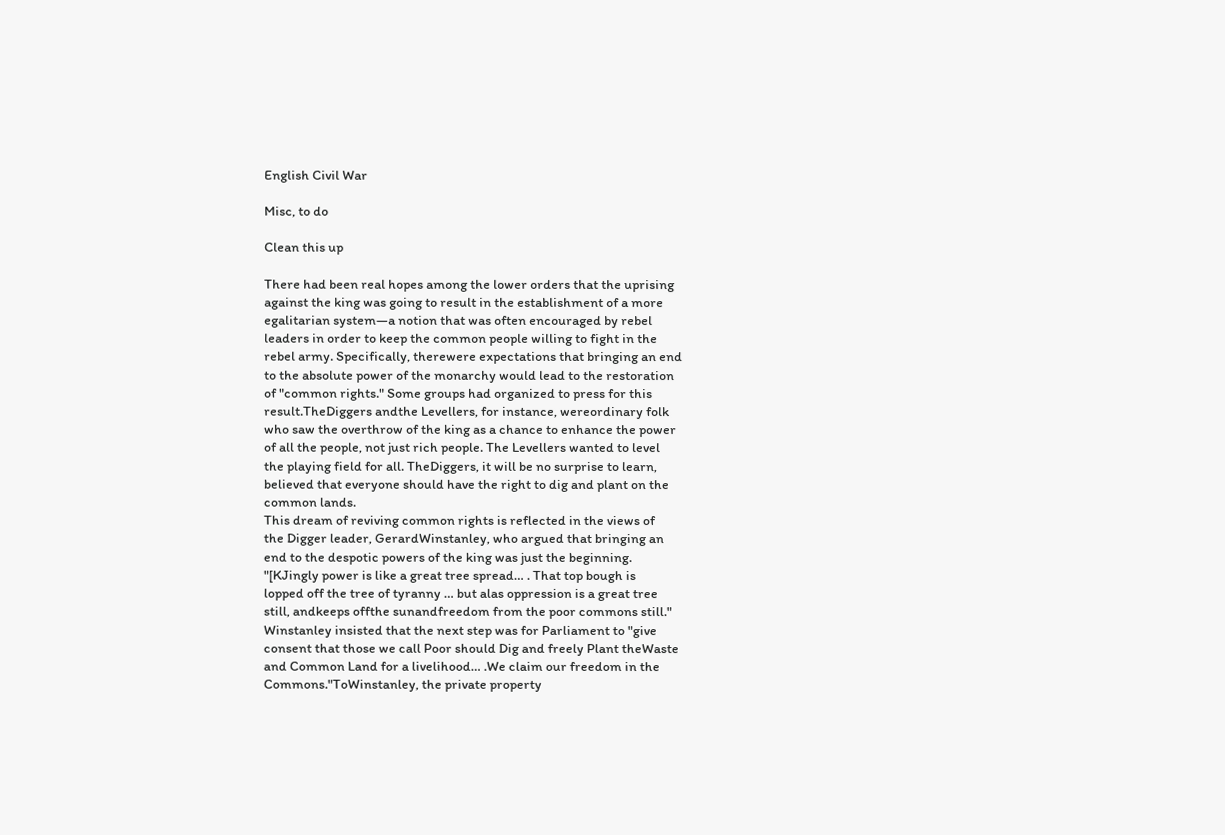English Civil War

Misc, to do

Clean this up

There had been real hopes among the lower orders that the uprising
against the king was going to result in the establishment of a more
egalitarian system—a notion that was often encouraged by rebel
leaders in order to keep the common people willing to fight in the
rebel army. Specifically, therewere expectations that bringing an end
to the absolute power of the monarchy would lead to the restoration
of "common rights." Some groups had organized to press for this
result.TheDiggers andthe Levellers, for instance, wereordinary folk
who saw the overthrow of the king as a chance to enhance the power
of all the people, not just rich people. The Levellers wanted to level
the playing field for all. TheDiggers, it will be no surprise to learn,
believed that everyone should have the right to dig and plant on the
common lands.
This dream of reviving common rights is reflected in the views of
the Digger leader, GerardWinstanley, who argued that bringing an
end to the despotic powers of the king was just the beginning.
"[KJingly power is like a great tree spread… . That top bough is
lopped off the tree of tyranny … but alas oppression is a great tree
still, andkeeps offthe sunandfreedom from the poor commons still."
Winstanley insisted that the next step was for Parliament to "give
consent that those we call Poor should Dig and freely Plant theWaste
and Common Land for a livelihood… .We claim our freedom in the
Commons."ToWinstanley, the private property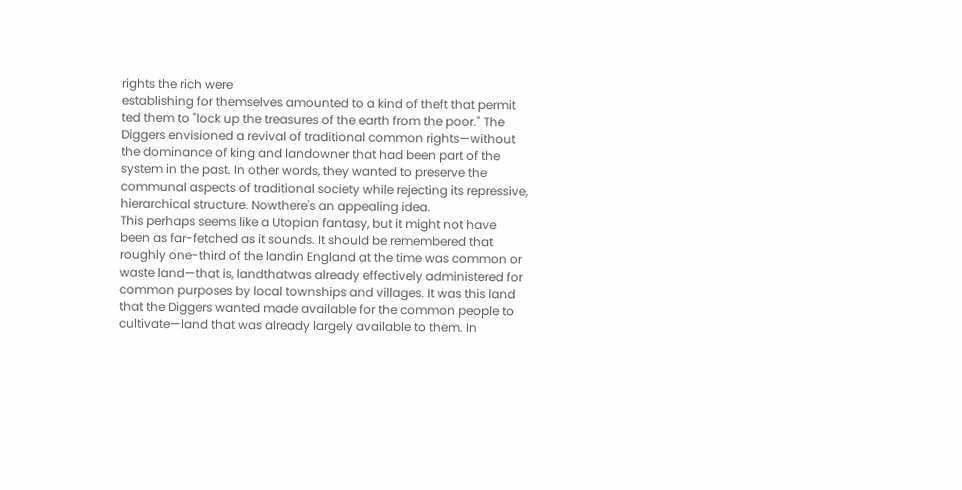rights the rich were
establishing for themselves amounted to a kind of theft that permit
ted them to "lock up the treasures of the earth from the poor." The
Diggers envisioned a revival of traditional common rights—without
the dominance of king and landowner that had been part of the
system in the past. In other words, they wanted to preserve the
communal aspects of traditional society while rejecting its repressive,
hierarchical structure. Nowthere's an appealing idea.
This perhaps seems like a Utopian fantasy, but it might not have
been as far-fetched as it sounds. It should be remembered that
roughly one-third of the landin England at the time was common or
waste land—that is, landthatwas already effectively administered for
common purposes by local townships and villages. It was this land
that the Diggers wanted made available for the common people to
cultivate—land that was already largely available to them. In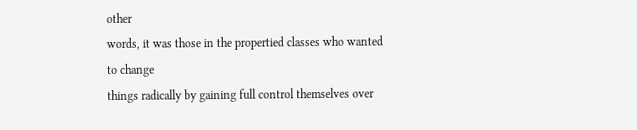other
words, it was those in the propertied classes who wanted to change
things radically by gaining full control themselves over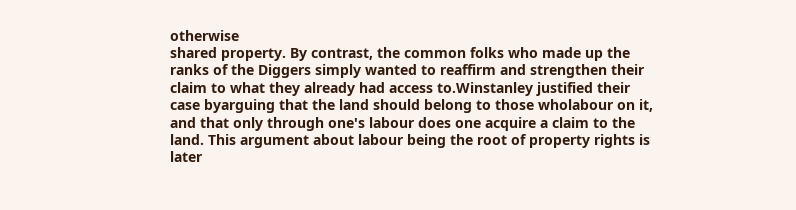otherwise
shared property. By contrast, the common folks who made up the
ranks of the Diggers simply wanted to reaffirm and strengthen their
claim to what they already had access to.Winstanley justified their
case byarguing that the land should belong to those wholabour on it,
and that only through one's labour does one acquire a claim to the
land. This argument about labour being the root of property rights is
later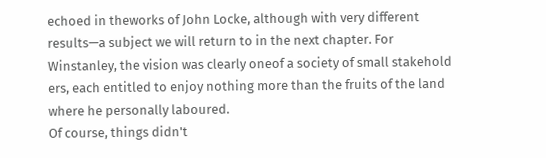echoed in theworks of John Locke, although with very different
results—a subject we will return to in the next chapter. For
Winstanley, the vision was clearly oneof a society of small stakehold
ers, each entitled to enjoy nothing more than the fruits of the land
where he personally laboured.
Of course, things didn't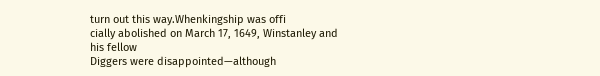turn out this way.Whenkingship was offi
cially abolished on March 17, 1649, Winstanley and his fellow
Diggers were disappointed—although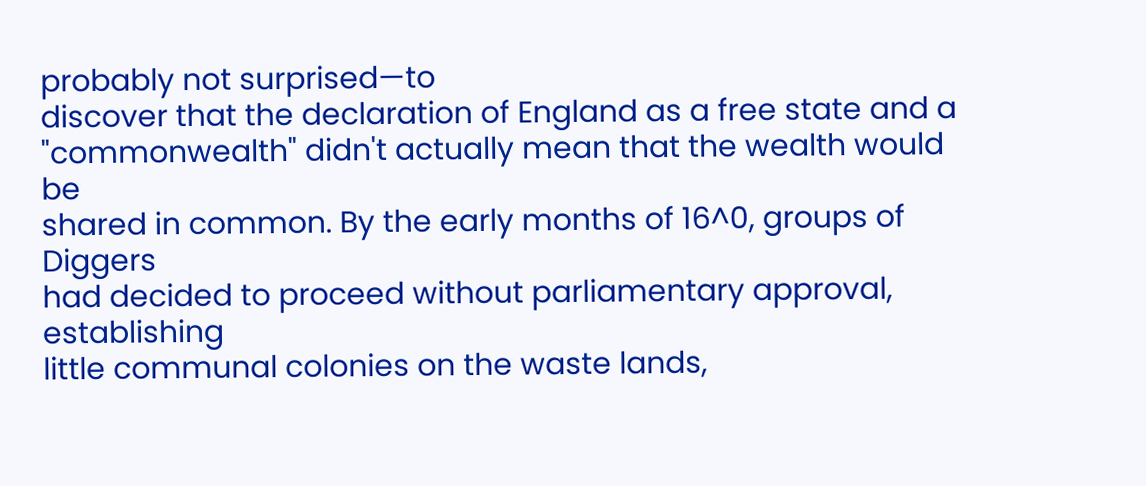probably not surprised—to
discover that the declaration of England as a free state and a
"commonwealth" didn't actually mean that the wealth would be
shared in common. By the early months of 16^0, groups of Diggers
had decided to proceed without parliamentary approval, establishing
little communal colonies on the waste lands,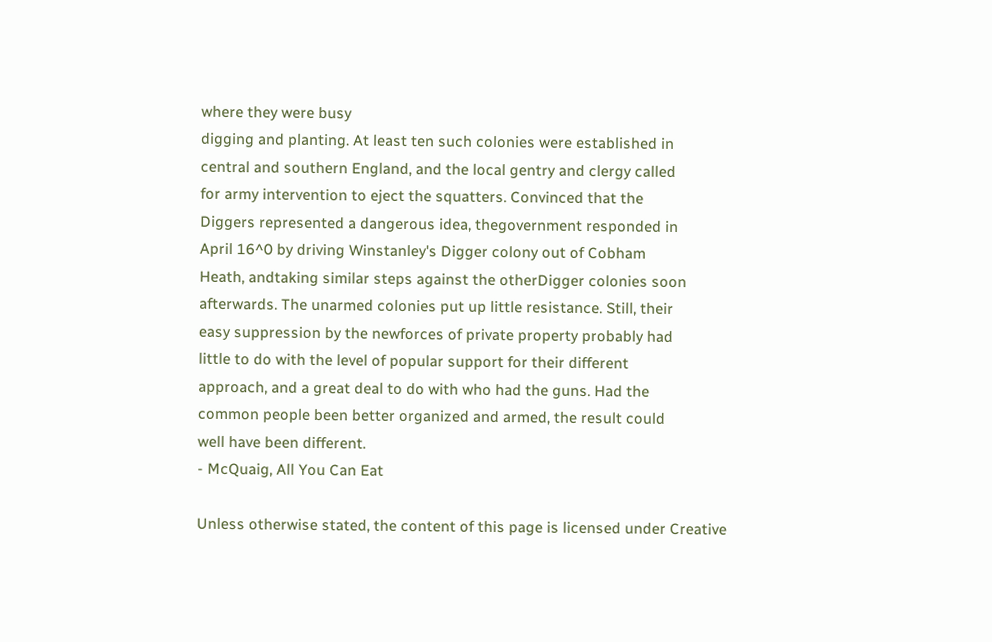where they were busy
digging and planting. At least ten such colonies were established in
central and southern England, and the local gentry and clergy called
for army intervention to eject the squatters. Convinced that the
Diggers represented a dangerous idea, thegovernment responded in
April 16^0 by driving Winstanley's Digger colony out of Cobham
Heath, andtaking similar steps against the otherDigger colonies soon
afterwards. The unarmed colonies put up little resistance. Still, their
easy suppression by the newforces of private property probably had
little to do with the level of popular support for their different
approach, and a great deal to do with who had the guns. Had the
common people been better organized and armed, the result could
well have been different.
- McQuaig, All You Can Eat

Unless otherwise stated, the content of this page is licensed under Creative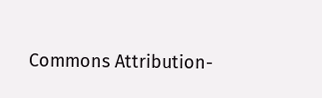Commons Attribution-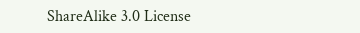ShareAlike 3.0 License